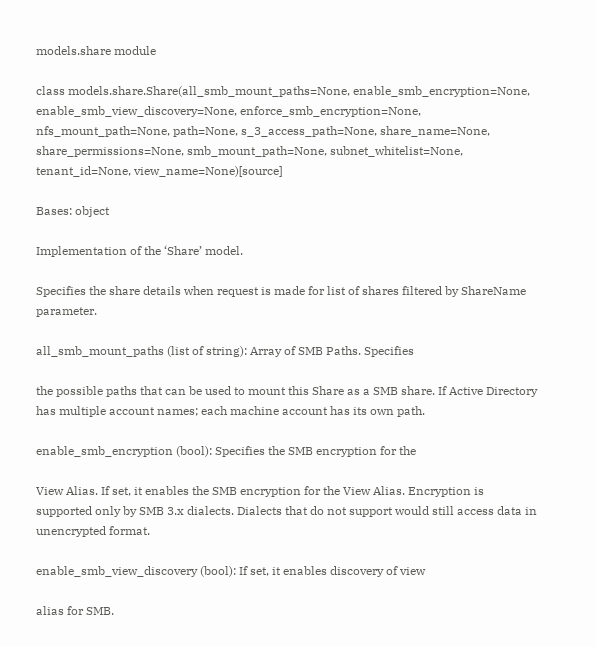models.share module

class models.share.Share(all_smb_mount_paths=None, enable_smb_encryption=None, enable_smb_view_discovery=None, enforce_smb_encryption=None, nfs_mount_path=None, path=None, s_3_access_path=None, share_name=None, share_permissions=None, smb_mount_path=None, subnet_whitelist=None, tenant_id=None, view_name=None)[source]

Bases: object

Implementation of the ‘Share’ model.

Specifies the share details when request is made for list of shares filtered by ShareName parameter.

all_smb_mount_paths (list of string): Array of SMB Paths. Specifies

the possible paths that can be used to mount this Share as a SMB share. If Active Directory has multiple account names; each machine account has its own path.

enable_smb_encryption (bool): Specifies the SMB encryption for the

View Alias. If set, it enables the SMB encryption for the View Alias. Encryption is supported only by SMB 3.x dialects. Dialects that do not support would still access data in unencrypted format.

enable_smb_view_discovery (bool): If set, it enables discovery of view

alias for SMB.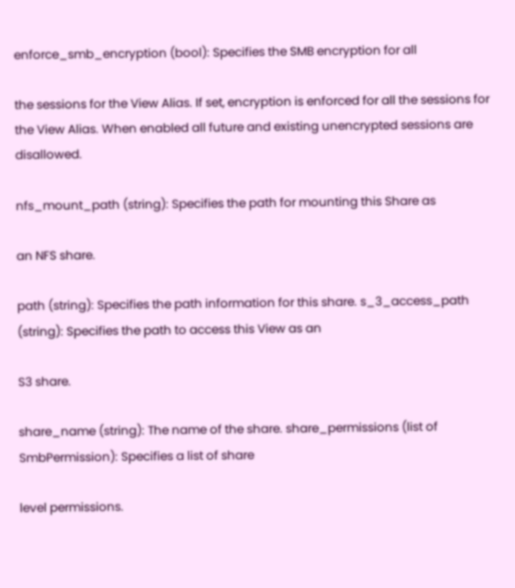enforce_smb_encryption (bool): Specifies the SMB encryption for all

the sessions for the View Alias. If set, encryption is enforced for all the sessions for the View Alias. When enabled all future and existing unencrypted sessions are disallowed.

nfs_mount_path (string): Specifies the path for mounting this Share as

an NFS share.

path (string): Specifies the path information for this share. s_3_access_path (string): Specifies the path to access this View as an

S3 share.

share_name (string): The name of the share. share_permissions (list of SmbPermission): Specifies a list of share

level permissions.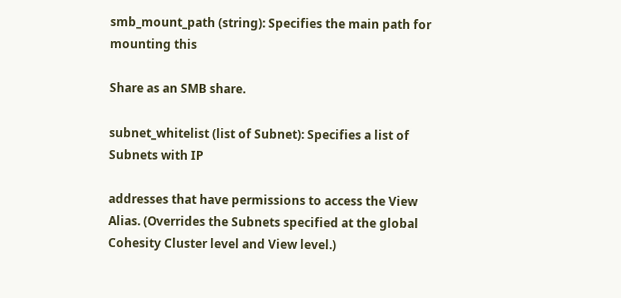smb_mount_path (string): Specifies the main path for mounting this

Share as an SMB share.

subnet_whitelist (list of Subnet): Specifies a list of Subnets with IP

addresses that have permissions to access the View Alias. (Overrides the Subnets specified at the global Cohesity Cluster level and View level.)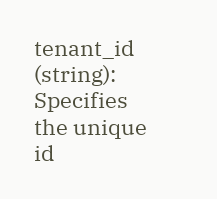tenant_id (string): Specifies the unique id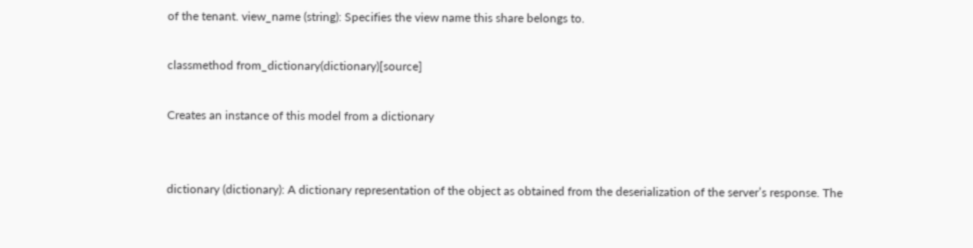of the tenant. view_name (string): Specifies the view name this share belongs to.

classmethod from_dictionary(dictionary)[source]

Creates an instance of this model from a dictionary


dictionary (dictionary): A dictionary representation of the object as obtained from the deserialization of the server’s response. The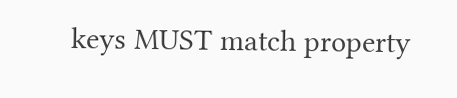keys MUST match property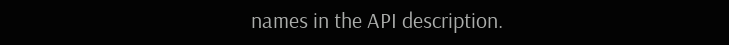names in the API description.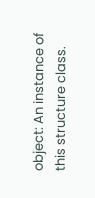object: An instance of this structure class.